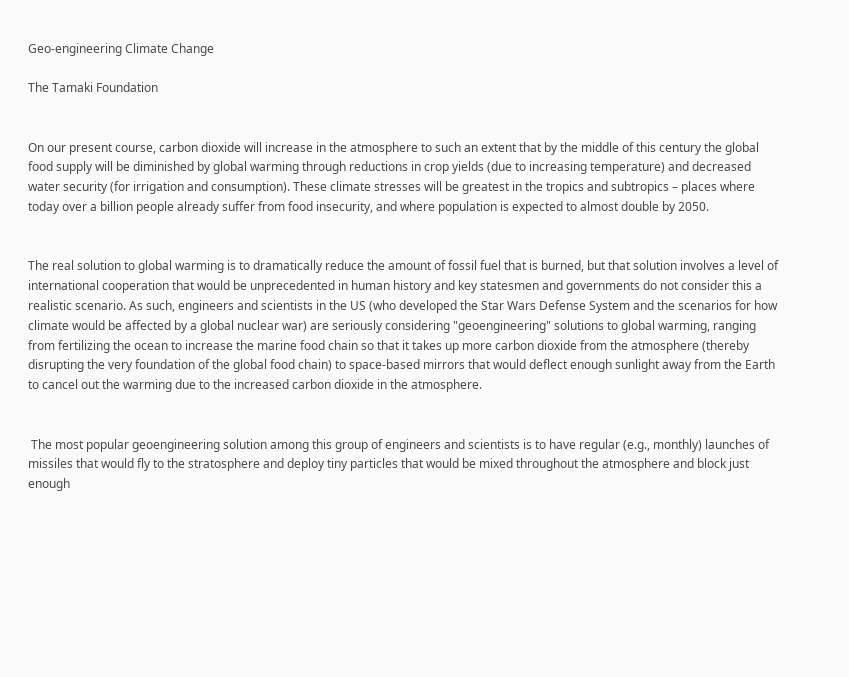Geo-engineering Climate Change

The Tamaki Foundation


On our present course, carbon dioxide will increase in the atmosphere to such an extent that by the middle of this century the global food supply will be diminished by global warming through reductions in crop yields (due to increasing temperature) and decreased water security (for irrigation and consumption). These climate stresses will be greatest in the tropics and subtropics – places where today over a billion people already suffer from food insecurity, and where population is expected to almost double by 2050.


The real solution to global warming is to dramatically reduce the amount of fossil fuel that is burned, but that solution involves a level of international cooperation that would be unprecedented in human history and key statesmen and governments do not consider this a realistic scenario. As such, engineers and scientists in the US (who developed the Star Wars Defense System and the scenarios for how climate would be affected by a global nuclear war) are seriously considering "geoengineering" solutions to global warming, ranging from fertilizing the ocean to increase the marine food chain so that it takes up more carbon dioxide from the atmosphere (thereby disrupting the very foundation of the global food chain) to space-based mirrors that would deflect enough sunlight away from the Earth to cancel out the warming due to the increased carbon dioxide in the atmosphere.


 The most popular geoengineering solution among this group of engineers and scientists is to have regular (e.g., monthly) launches of missiles that would fly to the stratosphere and deploy tiny particles that would be mixed throughout the atmosphere and block just enough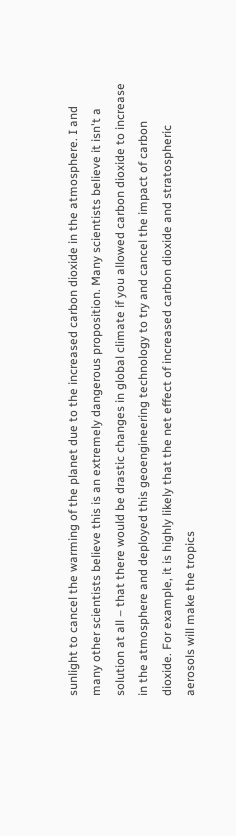sunlight to cancel the warming of the planet due to the increased carbon dioxide in the atmosphere. I and many other scientists believe this is an extremely dangerous proposition. Many scientists believe it isn't a solution at all – that there would be drastic changes in global climate if you allowed carbon dioxide to increase in the atmosphere and deployed this geoengineering technology to try and cancel the impact of carbon dioxide. For example, it is highly likely that the net effect of increased carbon dioxide and stratospheric aerosols will make the tropics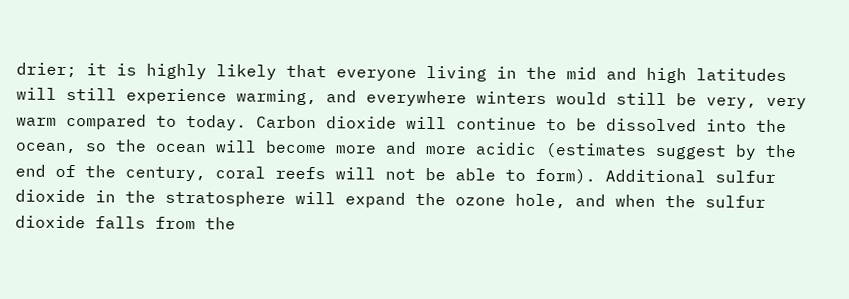drier; it is highly likely that everyone living in the mid and high latitudes will still experience warming, and everywhere winters would still be very, very warm compared to today. Carbon dioxide will continue to be dissolved into the ocean, so the ocean will become more and more acidic (estimates suggest by the end of the century, coral reefs will not be able to form). Additional sulfur dioxide in the stratosphere will expand the ozone hole, and when the sulfur dioxide falls from the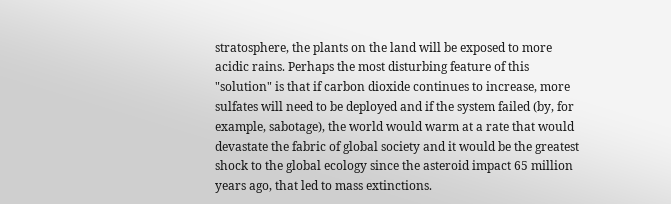stratosphere, the plants on the land will be exposed to more acidic rains. Perhaps the most disturbing feature of this "solution" is that if carbon dioxide continues to increase, more sulfates will need to be deployed and if the system failed (by, for example, sabotage), the world would warm at a rate that would devastate the fabric of global society and it would be the greatest shock to the global ecology since the asteroid impact 65 million years ago, that led to mass extinctions.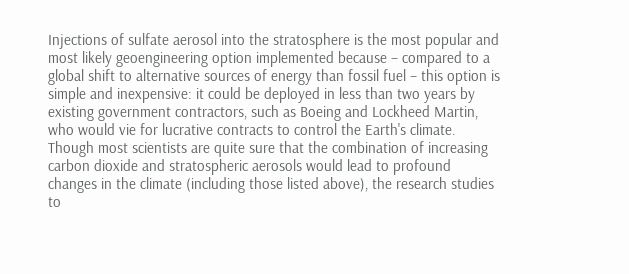Injections of sulfate aerosol into the stratosphere is the most popular and most likely geoengineering option implemented because – compared to a global shift to alternative sources of energy than fossil fuel – this option is simple and inexpensive: it could be deployed in less than two years by existing government contractors, such as Boeing and Lockheed Martin, who would vie for lucrative contracts to control the Earth's climate. Though most scientists are quite sure that the combination of increasing carbon dioxide and stratospheric aerosols would lead to profound changes in the climate (including those listed above), the research studies to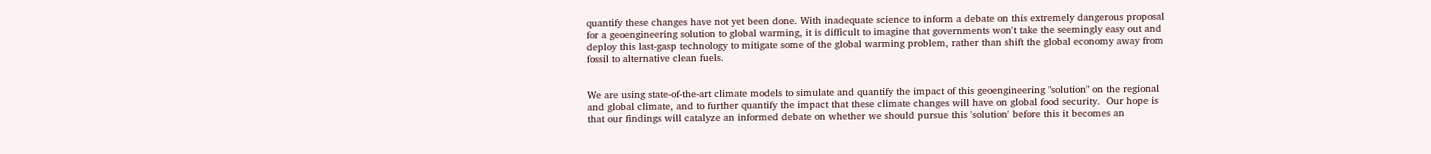quantify these changes have not yet been done. With inadequate science to inform a debate on this extremely dangerous proposal for a geoengineering solution to global warming, it is difficult to imagine that governments won't take the seemingly easy out and deploy this last-gasp technology to mitigate some of the global warming problem, rather than shift the global economy away from fossil to alternative clean fuels.


We are using state-of-the-art climate models to simulate and quantify the impact of this geoengineering "solution" on the regional and global climate, and to further quantify the impact that these climate changes will have on global food security.  Our hope is that our findings will catalyze an informed debate on whether we should pursue this 'solution' before this it becomes an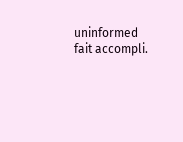uninformed fait accompli.